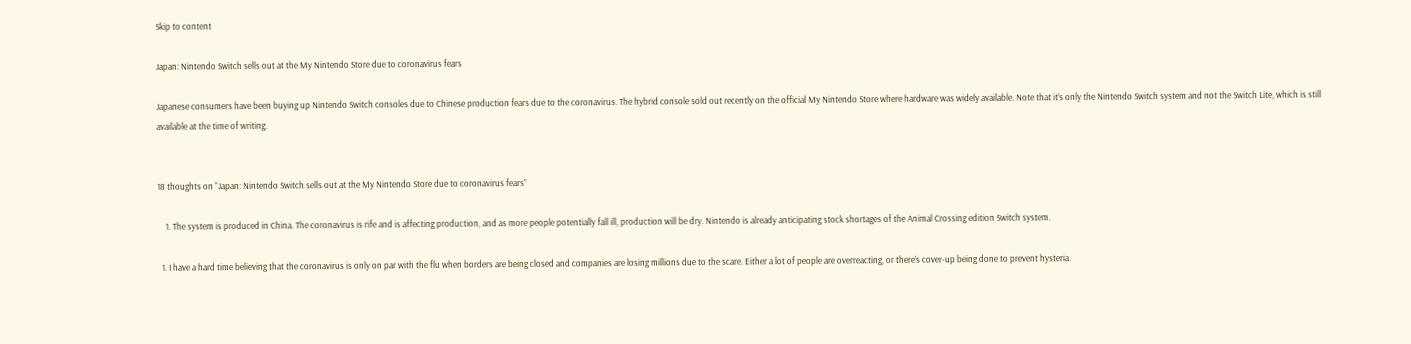Skip to content

Japan: Nintendo Switch sells out at the My Nintendo Store due to coronavirus fears

Japanese consumers have been buying up Nintendo Switch consoles due to Chinese production fears due to the coronavirus. The hybrid console sold out recently on the official My Nintendo Store where hardware was widely available. Note that it’s only the Nintendo Switch system and not the Switch Lite, which is still available at the time of writing.


18 thoughts on “Japan: Nintendo Switch sells out at the My Nintendo Store due to coronavirus fears”

    1. The system is produced in China. The coronavirus is rife and is affecting production, and as more people potentially fall ill, production will be dry. Nintendo is already anticipating stock shortages of the Animal Crossing edition Switch system.

  1. I have a hard time believing that the coronavirus is only on par with the flu when borders are being closed and companies are losing millions due to the scare. Either a lot of people are overreacting, or there’s cover-up being done to prevent hysteria.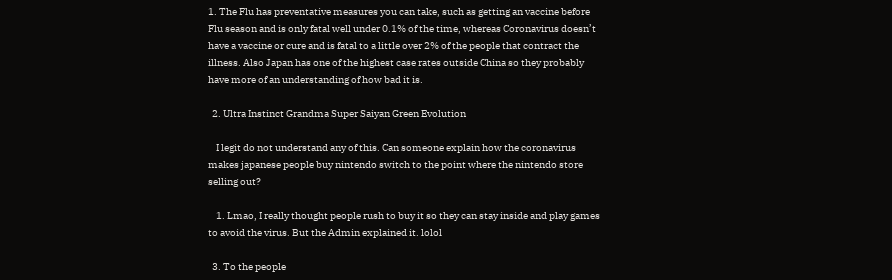1. The Flu has preventative measures you can take, such as getting an vaccine before Flu season and is only fatal well under 0.1% of the time, whereas Coronavirus doesn’t have a vaccine or cure and is fatal to a little over 2% of the people that contract the illness. Also Japan has one of the highest case rates outside China so they probably have more of an understanding of how bad it is.

  2. Ultra Instinct Grandma Super Saiyan Green Evolution

    I legit do not understand any of this. Can someone explain how the coronavirus makes japanese people buy nintendo switch to the point where the nintendo store selling out?

    1. Lmao, I really thought people rush to buy it so they can stay inside and play games to avoid the virus. But the Admin explained it. lolol

  3. To the people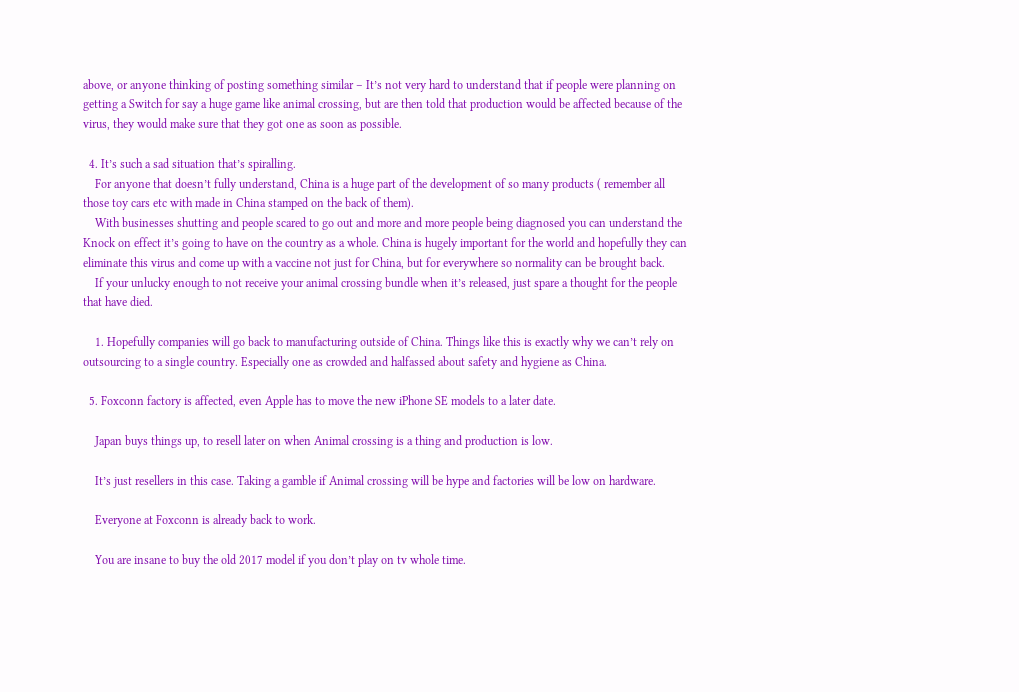above, or anyone thinking of posting something similar – It’s not very hard to understand that if people were planning on getting a Switch for say a huge game like animal crossing, but are then told that production would be affected because of the virus, they would make sure that they got one as soon as possible.

  4. It’s such a sad situation that’s spiralling.
    For anyone that doesn’t fully understand, China is a huge part of the development of so many products ( remember all those toy cars etc with made in China stamped on the back of them).
    With businesses shutting and people scared to go out and more and more people being diagnosed you can understand the Knock on effect it’s going to have on the country as a whole. China is hugely important for the world and hopefully they can eliminate this virus and come up with a vaccine not just for China, but for everywhere so normality can be brought back.
    If your unlucky enough to not receive your animal crossing bundle when it’s released, just spare a thought for the people that have died.

    1. Hopefully companies will go back to manufacturing outside of China. Things like this is exactly why we can’t rely on outsourcing to a single country. Especially one as crowded and halfassed about safety and hygiene as China.

  5. Foxconn factory is affected, even Apple has to move the new iPhone SE models to a later date.

    Japan buys things up, to resell later on when Animal crossing is a thing and production is low.

    It’s just resellers in this case. Taking a gamble if Animal crossing will be hype and factories will be low on hardware.

    Everyone at Foxconn is already back to work.

    You are insane to buy the old 2017 model if you don’t play on tv whole time.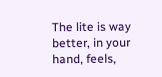The lite is way better, in your hand, feels,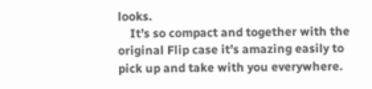looks.
    It’s so compact and together with the original Flip case it’s amazing easily to pick up and take with you everywhere.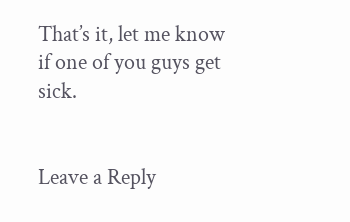That’s it, let me know if one of you guys get sick.


Leave a Reply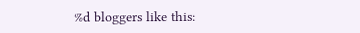%d bloggers like this: